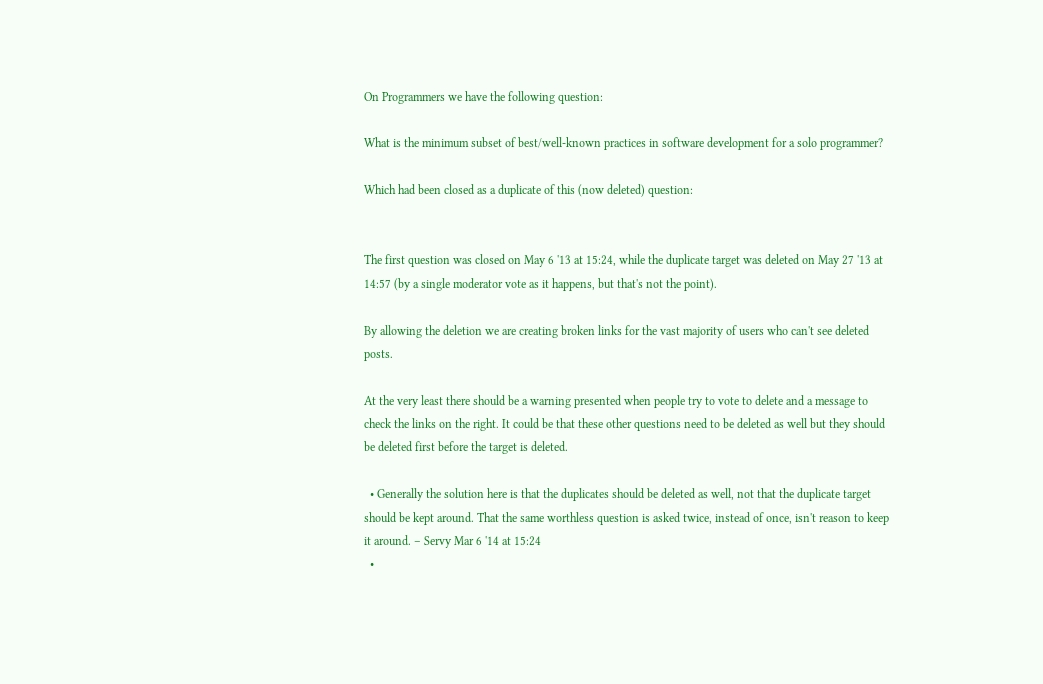On Programmers we have the following question:

What is the minimum subset of best/well-known practices in software development for a solo programmer?

Which had been closed as a duplicate of this (now deleted) question:


The first question was closed on May 6 '13 at 15:24, while the duplicate target was deleted on May 27 '13 at 14:57 (by a single moderator vote as it happens, but that's not the point).

By allowing the deletion we are creating broken links for the vast majority of users who can't see deleted posts.

At the very least there should be a warning presented when people try to vote to delete and a message to check the links on the right. It could be that these other questions need to be deleted as well but they should be deleted first before the target is deleted.

  • Generally the solution here is that the duplicates should be deleted as well, not that the duplicate target should be kept around. That the same worthless question is asked twice, instead of once, isn't reason to keep it around. – Servy Mar 6 '14 at 15:24
  •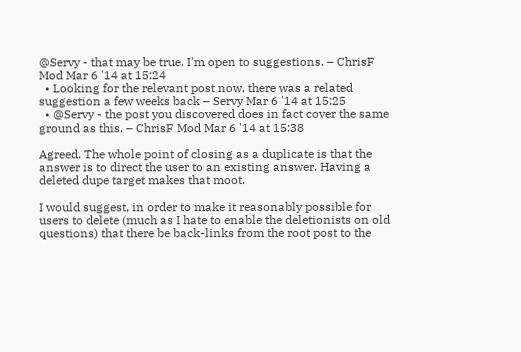@Servy - that may be true. I'm open to suggestions. – ChrisF Mod Mar 6 '14 at 15:24
  • Looking for the relevant post now, there was a related suggestion a few weeks back – Servy Mar 6 '14 at 15:25
  • @Servy - the post you discovered does in fact cover the same ground as this. – ChrisF Mod Mar 6 '14 at 15:38

Agreed. The whole point of closing as a duplicate is that the answer is to direct the user to an existing answer. Having a deleted dupe target makes that moot.

I would suggest, in order to make it reasonably possible for users to delete (much as I hate to enable the deletionists on old questions) that there be back-links from the root post to the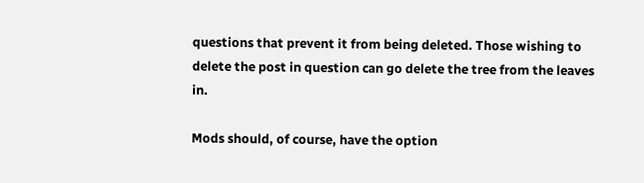questions that prevent it from being deleted. Those wishing to delete the post in question can go delete the tree from the leaves in.

Mods should, of course, have the option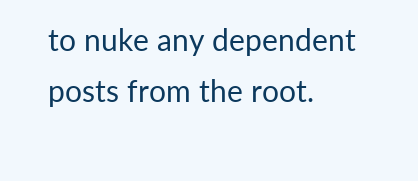to nuke any dependent posts from the root.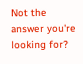Not the answer you're looking for?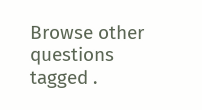Browse other questions tagged .